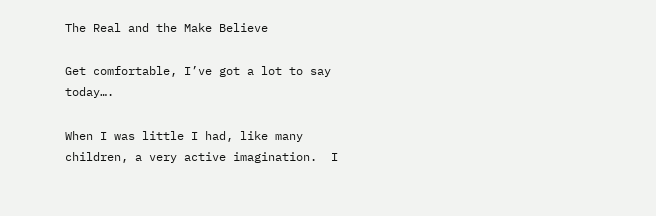The Real and the Make Believe

Get comfortable, I’ve got a lot to say today….

When I was little I had, like many children, a very active imagination.  I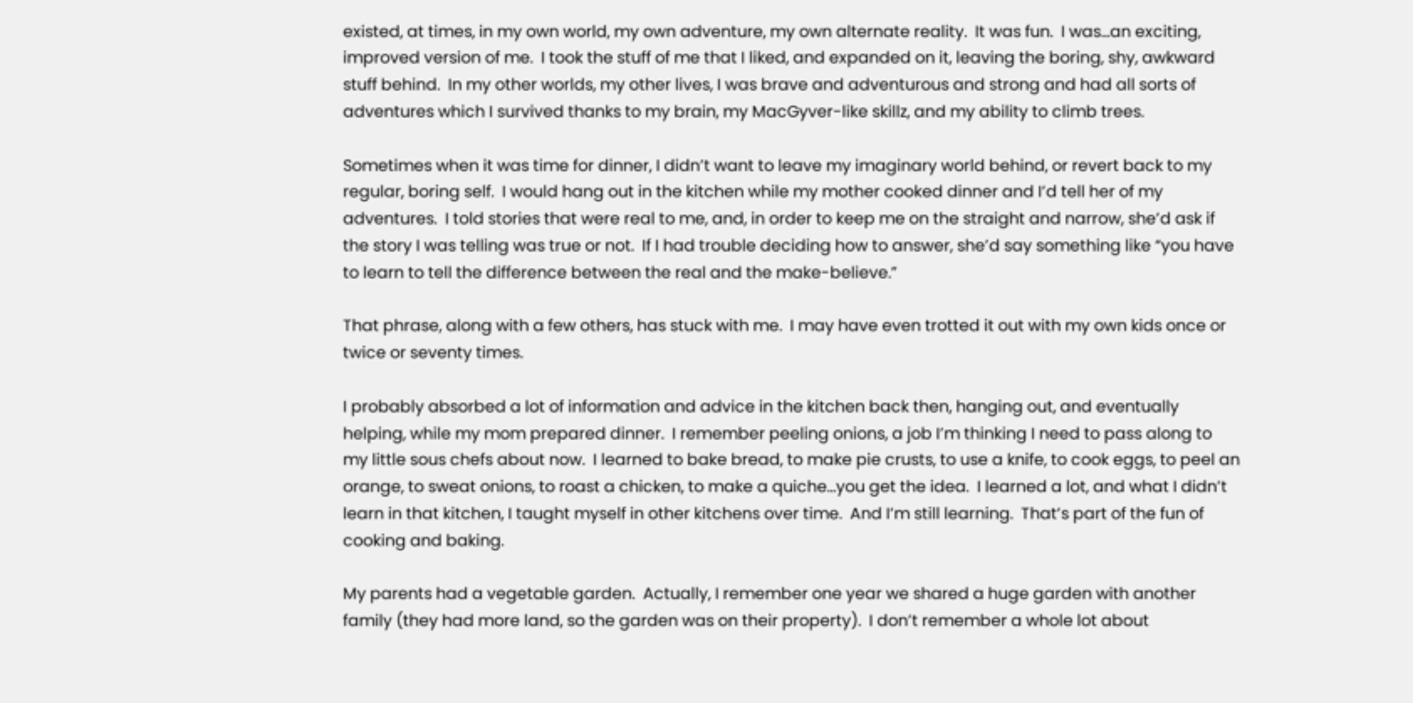existed, at times, in my own world, my own adventure, my own alternate reality.  It was fun.  I was…an exciting, improved version of me.  I took the stuff of me that I liked, and expanded on it, leaving the boring, shy, awkward stuff behind.  In my other worlds, my other lives, I was brave and adventurous and strong and had all sorts of adventures which I survived thanks to my brain, my MacGyver-like skillz, and my ability to climb trees.

Sometimes when it was time for dinner, I didn’t want to leave my imaginary world behind, or revert back to my regular, boring self.  I would hang out in the kitchen while my mother cooked dinner and I’d tell her of my adventures.  I told stories that were real to me, and, in order to keep me on the straight and narrow, she’d ask if the story I was telling was true or not.  If I had trouble deciding how to answer, she’d say something like “you have to learn to tell the difference between the real and the make-believe.”

That phrase, along with a few others, has stuck with me.  I may have even trotted it out with my own kids once or twice or seventy times.

I probably absorbed a lot of information and advice in the kitchen back then, hanging out, and eventually helping, while my mom prepared dinner.  I remember peeling onions, a job I’m thinking I need to pass along to my little sous chefs about now.  I learned to bake bread, to make pie crusts, to use a knife, to cook eggs, to peel an orange, to sweat onions, to roast a chicken, to make a quiche…you get the idea.  I learned a lot, and what I didn’t learn in that kitchen, I taught myself in other kitchens over time.  And I’m still learning.  That’s part of the fun of cooking and baking.

My parents had a vegetable garden.  Actually, I remember one year we shared a huge garden with another family (they had more land, so the garden was on their property).  I don’t remember a whole lot about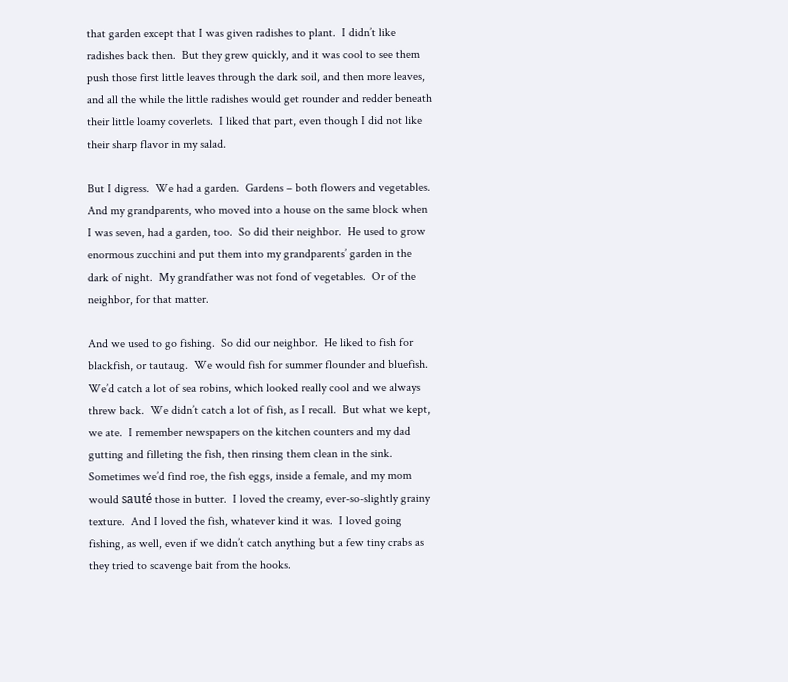that garden except that I was given radishes to plant.  I didn’t like radishes back then.  But they grew quickly, and it was cool to see them push those first little leaves through the dark soil, and then more leaves, and all the while the little radishes would get rounder and redder beneath their little loamy coverlets.  I liked that part, even though I did not like their sharp flavor in my salad.

But I digress.  We had a garden.  Gardens – both flowers and vegetables.  And my grandparents, who moved into a house on the same block when I was seven, had a garden, too.  So did their neighbor.  He used to grow enormous zucchini and put them into my grandparents’ garden in the dark of night.  My grandfather was not fond of vegetables.  Or of the neighbor, for that matter.

And we used to go fishing.  So did our neighbor.  He liked to fish for blackfish, or tautaug.  We would fish for summer flounder and bluefish.  We’d catch a lot of sea robins, which looked really cool and we always threw back.  We didn’t catch a lot of fish, as I recall.  But what we kept, we ate.  I remember newspapers on the kitchen counters and my dad gutting and filleting the fish, then rinsing them clean in the sink.  Sometimes we’d find roe, the fish eggs, inside a female, and my mom would sauté those in butter.  I loved the creamy, ever-so-slightly grainy texture.  And I loved the fish, whatever kind it was.  I loved going fishing, as well, even if we didn’t catch anything but a few tiny crabs as they tried to scavenge bait from the hooks.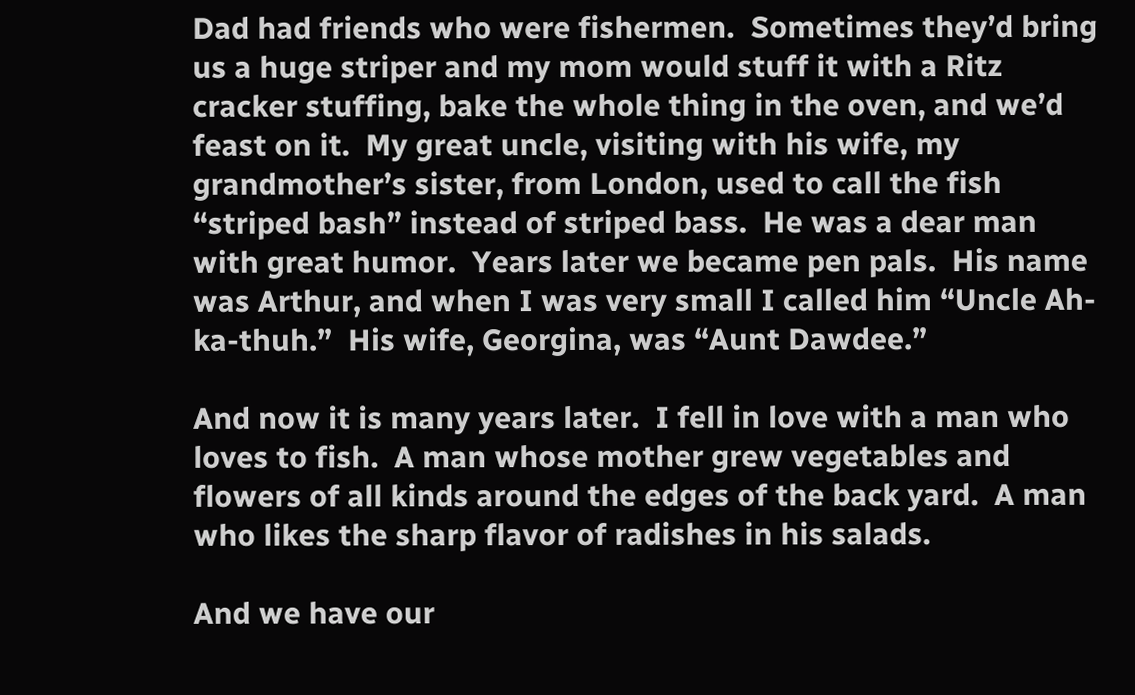Dad had friends who were fishermen.  Sometimes they’d bring us a huge striper and my mom would stuff it with a Ritz cracker stuffing, bake the whole thing in the oven, and we’d feast on it.  My great uncle, visiting with his wife, my grandmother’s sister, from London, used to call the fish “striped bash” instead of striped bass.  He was a dear man with great humor.  Years later we became pen pals.  His name was Arthur, and when I was very small I called him “Uncle Ah-ka-thuh.”  His wife, Georgina, was “Aunt Dawdee.”

And now it is many years later.  I fell in love with a man who loves to fish.  A man whose mother grew vegetables and flowers of all kinds around the edges of the back yard.  A man who likes the sharp flavor of radishes in his salads.

And we have our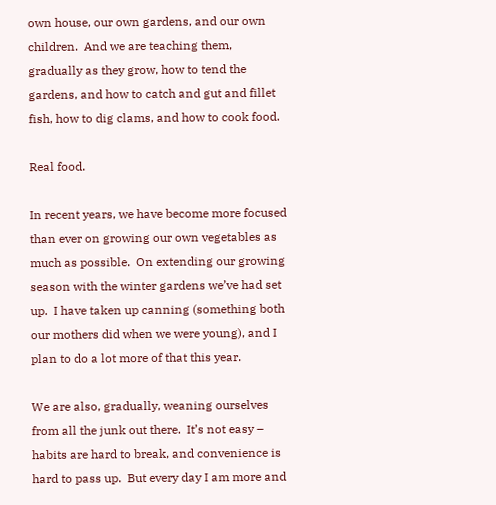own house, our own gardens, and our own children.  And we are teaching them, gradually as they grow, how to tend the gardens, and how to catch and gut and fillet fish, how to dig clams, and how to cook food.

Real food.

In recent years, we have become more focused than ever on growing our own vegetables as much as possible.  On extending our growing season with the winter gardens we’ve had set up.  I have taken up canning (something both our mothers did when we were young), and I plan to do a lot more of that this year.

We are also, gradually, weaning ourselves from all the junk out there.  It’s not easy – habits are hard to break, and convenience is hard to pass up.  But every day I am more and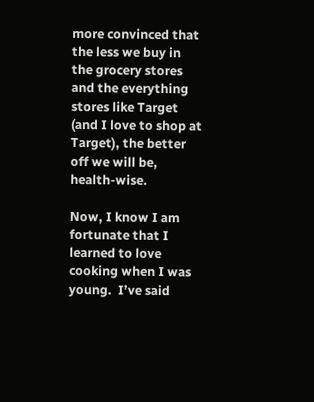more convinced that the less we buy in the grocery stores and the everything stores like Target (and I love to shop at Target), the better off we will be, health-wise.

Now, I know I am fortunate that I learned to love cooking when I was young.  I’ve said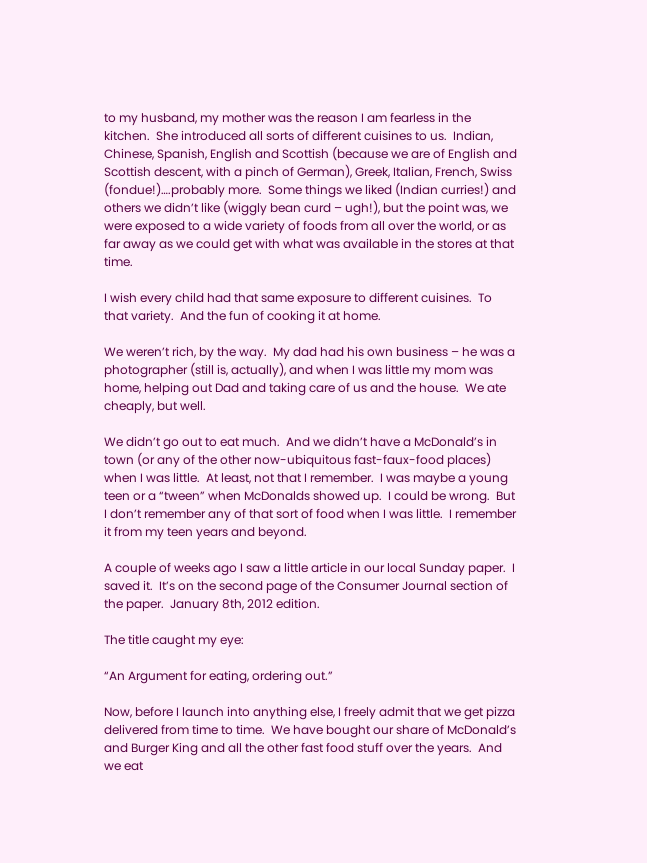to my husband, my mother was the reason I am fearless in the kitchen.  She introduced all sorts of different cuisines to us.  Indian, Chinese, Spanish, English and Scottish (because we are of English and Scottish descent, with a pinch of German), Greek, Italian, French, Swiss (fondue!)….probably more.  Some things we liked (Indian curries!) and others we didn’t like (wiggly bean curd – ugh!), but the point was, we were exposed to a wide variety of foods from all over the world, or as far away as we could get with what was available in the stores at that time.

I wish every child had that same exposure to different cuisines.  To that variety.  And the fun of cooking it at home.

We weren’t rich, by the way.  My dad had his own business – he was a photographer (still is, actually), and when I was little my mom was home, helping out Dad and taking care of us and the house.  We ate cheaply, but well.

We didn’t go out to eat much.  And we didn’t have a McDonald’s in town (or any of the other now-ubiquitous fast-faux-food places) when I was little.  At least, not that I remember.  I was maybe a young teen or a “tween” when McDonalds showed up.  I could be wrong.  But I don’t remember any of that sort of food when I was little.  I remember it from my teen years and beyond.

A couple of weeks ago I saw a little article in our local Sunday paper.  I saved it.  It’s on the second page of the Consumer Journal section of the paper.  January 8th, 2012 edition.

The title caught my eye:

“An Argument for eating, ordering out.”

Now, before I launch into anything else, I freely admit that we get pizza delivered from time to time.  We have bought our share of McDonald’s and Burger King and all the other fast food stuff over the years.  And we eat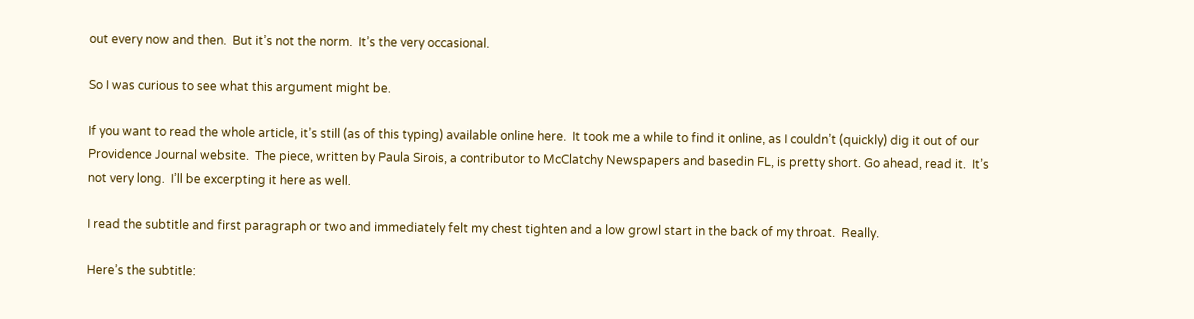out every now and then.  But it’s not the norm.  It’s the very occasional.

So I was curious to see what this argument might be.

If you want to read the whole article, it’s still (as of this typing) available online here.  It took me a while to find it online, as I couldn’t (quickly) dig it out of our Providence Journal website.  The piece, written by Paula Sirois, a contributor to McClatchy Newspapers and basedin FL, is pretty short. Go ahead, read it.  It’s not very long.  I’ll be excerpting it here as well.

I read the subtitle and first paragraph or two and immediately felt my chest tighten and a low growl start in the back of my throat.  Really.

Here’s the subtitle: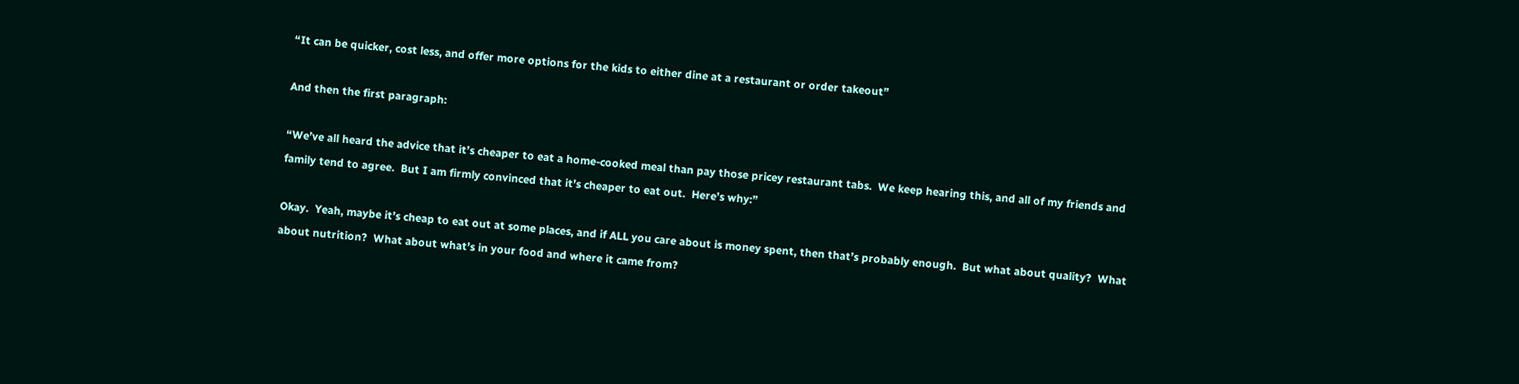“It can be quicker, cost less, and offer more options for the kids to either dine at a restaurant or order takeout”

And then the first paragraph:

“We’ve all heard the advice that it’s cheaper to eat a home-cooked meal than pay those pricey restaurant tabs.  We keep hearing this, and all of my friends and family tend to agree.  But I am firmly convinced that it’s cheaper to eat out.  Here’s why:”

Okay.  Yeah, maybe it’s cheap to eat out at some places, and if ALL you care about is money spent, then that’s probably enough.  But what about quality?  What about nutrition?  What about what’s in your food and where it came from?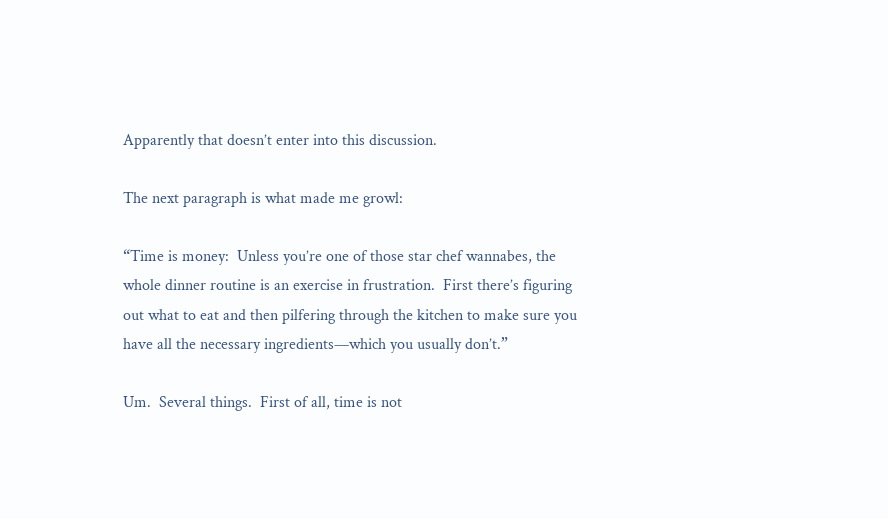Apparently that doesn’t enter into this discussion.

The next paragraph is what made me growl:

“Time is money:  Unless you’re one of those star chef wannabes, the whole dinner routine is an exercise in frustration.  First there’s figuring out what to eat and then pilfering through the kitchen to make sure you have all the necessary ingredients—which you usually don’t.”

Um.  Several things.  First of all, time is not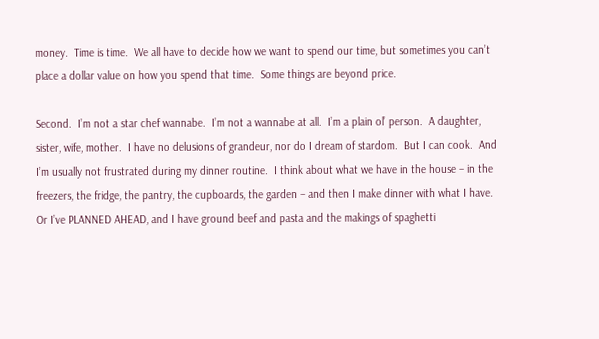money.  Time is time.  We all have to decide how we want to spend our time, but sometimes you can’t place a dollar value on how you spend that time.  Some things are beyond price.

Second.  I’m not a star chef wannabe.  I’m not a wannabe at all.  I’m a plain ol’ person.  A daughter, sister, wife, mother.  I have no delusions of grandeur, nor do I dream of stardom.  But I can cook.  And I’m usually not frustrated during my dinner routine.  I think about what we have in the house – in the freezers, the fridge, the pantry, the cupboards, the garden – and then I make dinner with what I have.  Or I’ve PLANNED AHEAD, and I have ground beef and pasta and the makings of spaghetti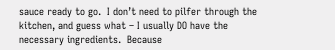sauce ready to go.  I don’t need to pilfer through the kitchen, and guess what – I usually DO have the necessary ingredients.  Because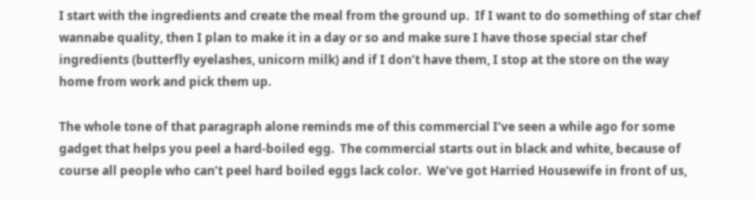I start with the ingredients and create the meal from the ground up.  If I want to do something of star chef wannabe quality, then I plan to make it in a day or so and make sure I have those special star chef ingredients (butterfly eyelashes, unicorn milk) and if I don’t have them, I stop at the store on the way home from work and pick them up.

The whole tone of that paragraph alone reminds me of this commercial I’ve seen a while ago for some gadget that helps you peel a hard-boiled egg.  The commercial starts out in black and white, because of course all people who can’t peel hard boiled eggs lack color.  We’ve got Harried Housewife in front of us,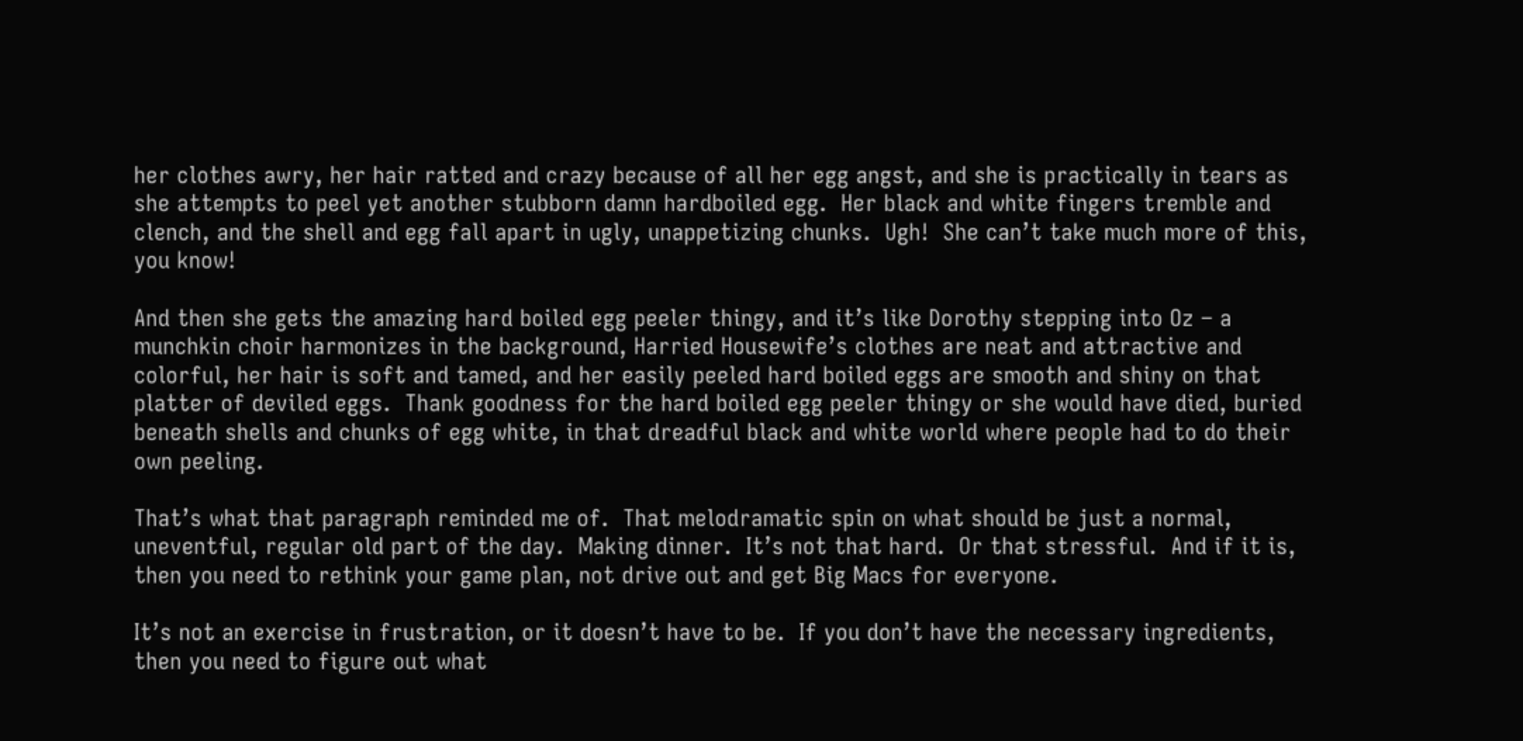her clothes awry, her hair ratted and crazy because of all her egg angst, and she is practically in tears as she attempts to peel yet another stubborn damn hardboiled egg.  Her black and white fingers tremble and clench, and the shell and egg fall apart in ugly, unappetizing chunks.  Ugh!  She can’t take much more of this, you know!

And then she gets the amazing hard boiled egg peeler thingy, and it’s like Dorothy stepping into Oz – a munchkin choir harmonizes in the background, Harried Housewife’s clothes are neat and attractive and colorful, her hair is soft and tamed, and her easily peeled hard boiled eggs are smooth and shiny on that platter of deviled eggs.  Thank goodness for the hard boiled egg peeler thingy or she would have died, buried beneath shells and chunks of egg white, in that dreadful black and white world where people had to do their own peeling.

That’s what that paragraph reminded me of.  That melodramatic spin on what should be just a normal, uneventful, regular old part of the day.  Making dinner.  It’s not that hard.  Or that stressful.  And if it is, then you need to rethink your game plan, not drive out and get Big Macs for everyone.

It’s not an exercise in frustration, or it doesn’t have to be.  If you don’t have the necessary ingredients, then you need to figure out what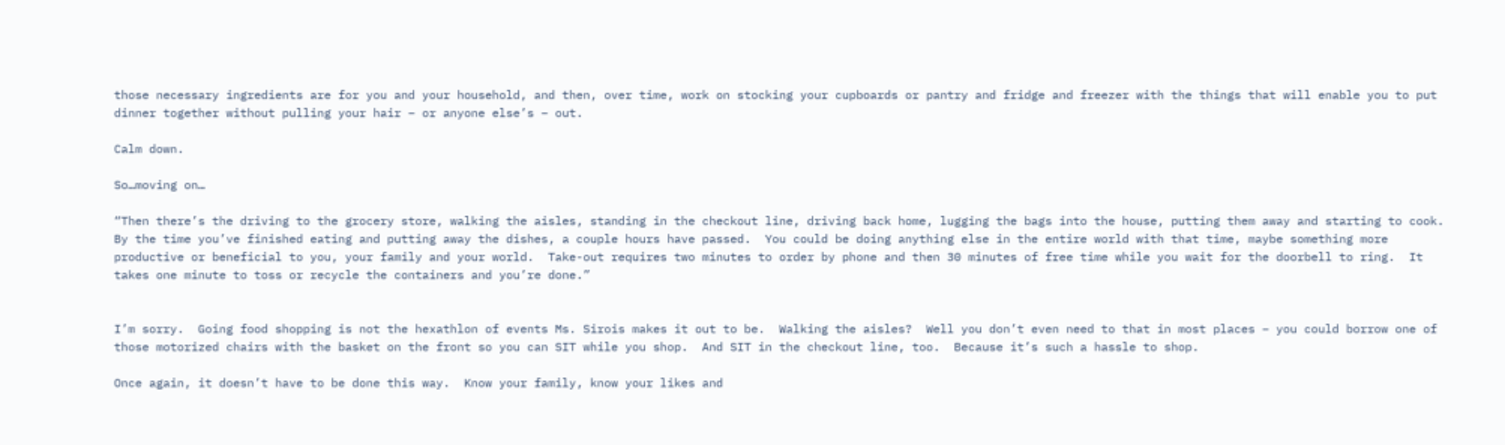those necessary ingredients are for you and your household, and then, over time, work on stocking your cupboards or pantry and fridge and freezer with the things that will enable you to put dinner together without pulling your hair – or anyone else’s – out.

Calm down.

So…moving on…

“Then there’s the driving to the grocery store, walking the aisles, standing in the checkout line, driving back home, lugging the bags into the house, putting them away and starting to cook.  By the time you’ve finished eating and putting away the dishes, a couple hours have passed.  You could be doing anything else in the entire world with that time, maybe something more productive or beneficial to you, your family and your world.  Take-out requires two minutes to order by phone and then 30 minutes of free time while you wait for the doorbell to ring.  It takes one minute to toss or recycle the containers and you’re done.”


I’m sorry.  Going food shopping is not the hexathlon of events Ms. Sirois makes it out to be.  Walking the aisles?  Well you don’t even need to that in most places – you could borrow one of those motorized chairs with the basket on the front so you can SIT while you shop.  And SIT in the checkout line, too.  Because it’s such a hassle to shop.

Once again, it doesn’t have to be done this way.  Know your family, know your likes and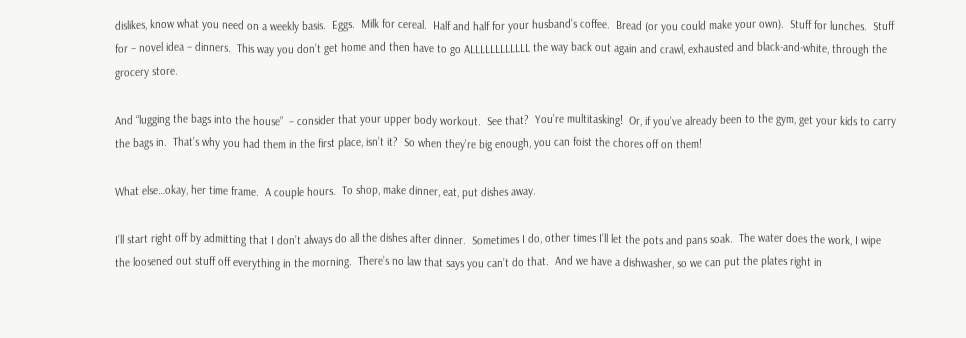dislikes, know what you need on a weekly basis.  Eggs.  Milk for cereal.  Half and half for your husband’s coffee.  Bread (or you could make your own).  Stuff for lunches.  Stuff for – novel idea – dinners.  This way you don’t get home and then have to go ALLLLLLLLLLLL the way back out again and crawl, exhausted and black-and-white, through the grocery store.

And “lugging the bags into the house”  – consider that your upper body workout.  See that?  You’re multitasking!  Or, if you’ve already been to the gym, get your kids to carry the bags in.  That’s why you had them in the first place, isn’t it?  So when they’re big enough, you can foist the chores off on them!

What else…okay, her time frame.  A couple hours.  To shop, make dinner, eat, put dishes away.

I’ll start right off by admitting that I don’t always do all the dishes after dinner.  Sometimes I do, other times I’ll let the pots and pans soak.  The water does the work, I wipe the loosened out stuff off everything in the morning.  There’s no law that says you can’t do that.  And we have a dishwasher, so we can put the plates right in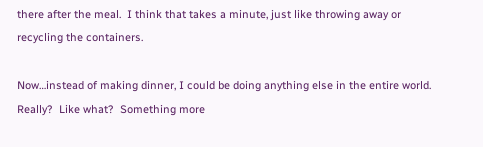there after the meal.  I think that takes a minute, just like throwing away or recycling the containers.

Now…instead of making dinner, I could be doing anything else in the entire world.  Really?  Like what?  Something more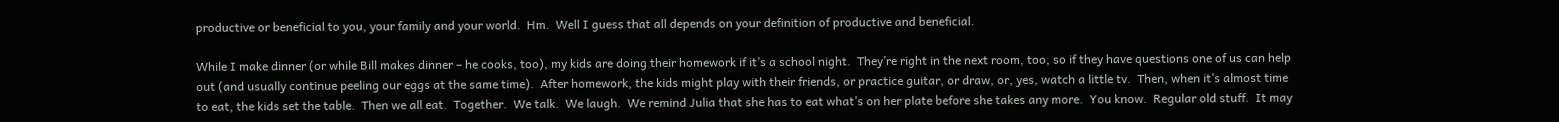productive or beneficial to you, your family and your world.  Hm.  Well I guess that all depends on your definition of productive and beneficial.

While I make dinner (or while Bill makes dinner – he cooks, too), my kids are doing their homework if it’s a school night.  They’re right in the next room, too, so if they have questions one of us can help out (and usually continue peeling our eggs at the same time).  After homework, the kids might play with their friends, or practice guitar, or draw, or, yes, watch a little tv.  Then, when it’s almost time to eat, the kids set the table.  Then we all eat.  Together.  We talk.  We laugh.  We remind Julia that she has to eat what’s on her plate before she takes any more.  You know.  Regular old stuff.  It may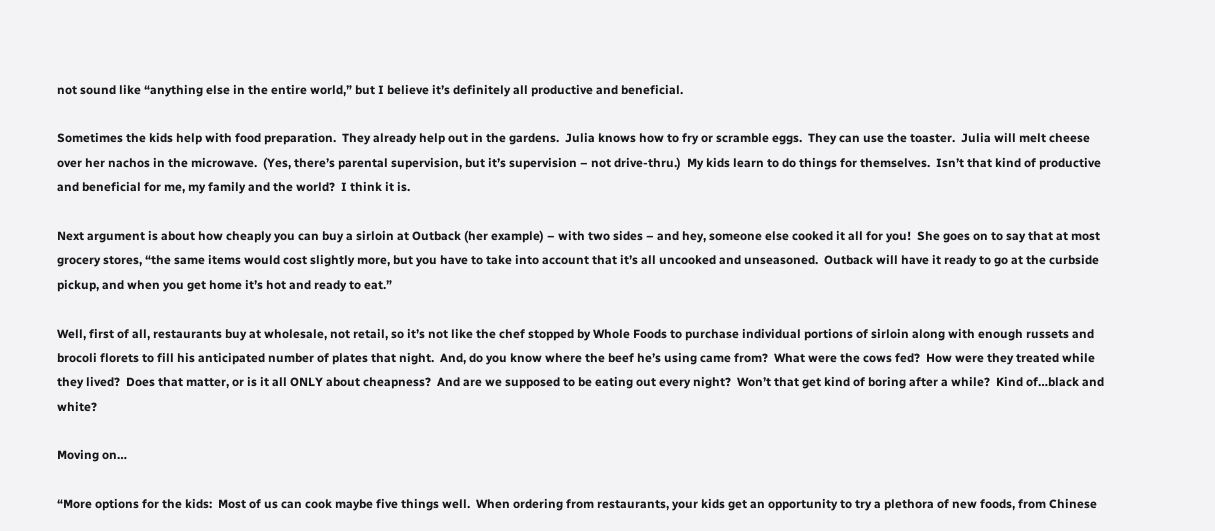not sound like “anything else in the entire world,” but I believe it’s definitely all productive and beneficial.

Sometimes the kids help with food preparation.  They already help out in the gardens.  Julia knows how to fry or scramble eggs.  They can use the toaster.  Julia will melt cheese over her nachos in the microwave.  (Yes, there’s parental supervision, but it’s supervision – not drive-thru.)  My kids learn to do things for themselves.  Isn’t that kind of productive and beneficial for me, my family and the world?  I think it is.

Next argument is about how cheaply you can buy a sirloin at Outback (her example) – with two sides – and hey, someone else cooked it all for you!  She goes on to say that at most grocery stores, “the same items would cost slightly more, but you have to take into account that it’s all uncooked and unseasoned.  Outback will have it ready to go at the curbside pickup, and when you get home it’s hot and ready to eat.”

Well, first of all, restaurants buy at wholesale, not retail, so it’s not like the chef stopped by Whole Foods to purchase individual portions of sirloin along with enough russets and brocoli florets to fill his anticipated number of plates that night.  And, do you know where the beef he’s using came from?  What were the cows fed?  How were they treated while they lived?  Does that matter, or is it all ONLY about cheapness?  And are we supposed to be eating out every night?  Won’t that get kind of boring after a while?  Kind of…black and white?

Moving on…

“More options for the kids:  Most of us can cook maybe five things well.  When ordering from restaurants, your kids get an opportunity to try a plethora of new foods, from Chinese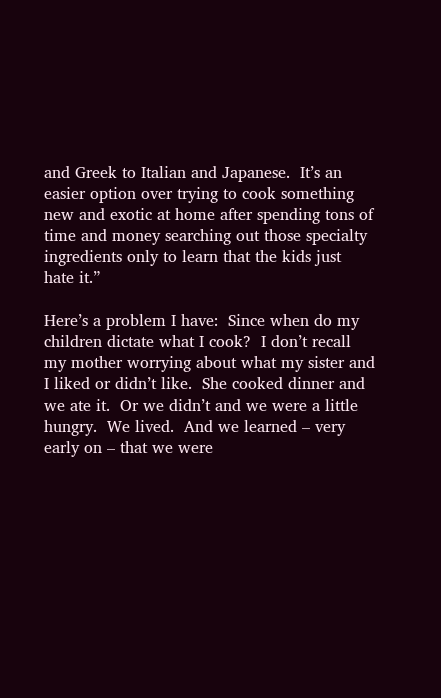and Greek to Italian and Japanese.  It’s an easier option over trying to cook something new and exotic at home after spending tons of time and money searching out those specialty ingredients only to learn that the kids just hate it.”

Here’s a problem I have:  Since when do my children dictate what I cook?  I don’t recall my mother worrying about what my sister and I liked or didn’t like.  She cooked dinner and we ate it.  Or we didn’t and we were a little hungry.  We lived.  And we learned – very early on – that we were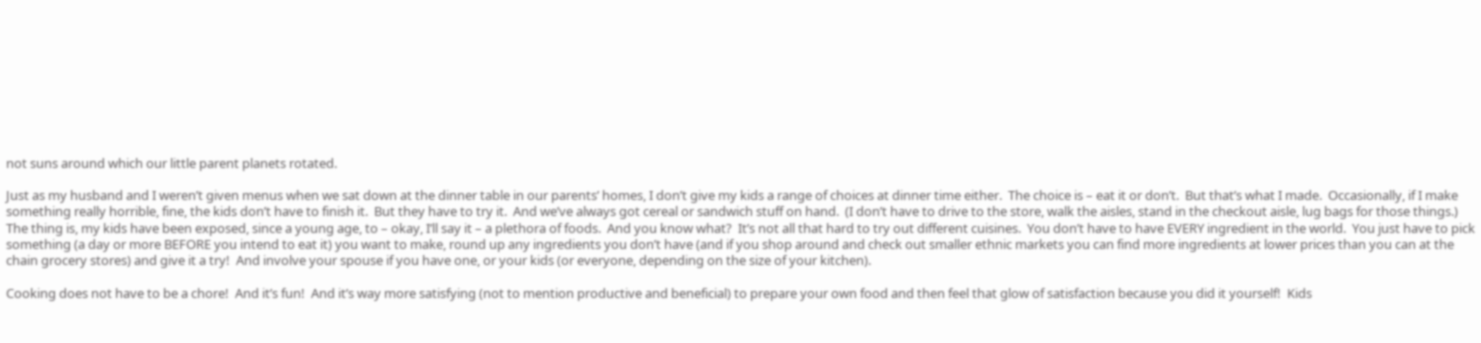not suns around which our little parent planets rotated.

Just as my husband and I weren’t given menus when we sat down at the dinner table in our parents’ homes, I don’t give my kids a range of choices at dinner time either.  The choice is – eat it or don’t.  But that’s what I made.  Occasionally, if I make something really horrible, fine, the kids don’t have to finish it.  But they have to try it.  And we’ve always got cereal or sandwich stuff on hand.  (I don’t have to drive to the store, walk the aisles, stand in the checkout aisle, lug bags for those things.)  The thing is, my kids have been exposed, since a young age, to – okay, I’ll say it – a plethora of foods.  And you know what?  It’s not all that hard to try out different cuisines.  You don’t have to have EVERY ingredient in the world.  You just have to pick something (a day or more BEFORE you intend to eat it) you want to make, round up any ingredients you don’t have (and if you shop around and check out smaller ethnic markets you can find more ingredients at lower prices than you can at the chain grocery stores) and give it a try!  And involve your spouse if you have one, or your kids (or everyone, depending on the size of your kitchen).

Cooking does not have to be a chore!  And it’s fun!  And it’s way more satisfying (not to mention productive and beneficial) to prepare your own food and then feel that glow of satisfaction because you did it yourself!  Kids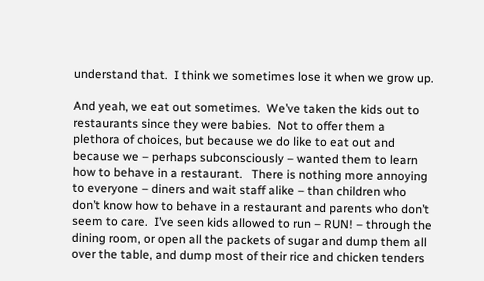understand that.  I think we sometimes lose it when we grow up.

And yeah, we eat out sometimes.  We’ve taken the kids out to restaurants since they were babies.  Not to offer them a plethora of choices, but because we do like to eat out and because we – perhaps subconsciously – wanted them to learn how to behave in a restaurant.   There is nothing more annoying to everyone – diners and wait staff alike – than children who don’t know how to behave in a restaurant and parents who don’t seem to care.  I’ve seen kids allowed to run – RUN! – through the dining room, or open all the packets of sugar and dump them all over the table, and dump most of their rice and chicken tenders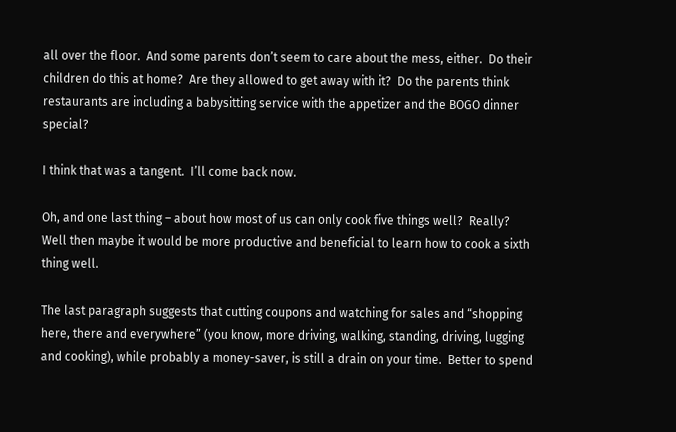all over the floor.  And some parents don’t seem to care about the mess, either.  Do their children do this at home?  Are they allowed to get away with it?  Do the parents think restaurants are including a babysitting service with the appetizer and the BOGO dinner special?

I think that was a tangent.  I’ll come back now.

Oh, and one last thing – about how most of us can only cook five things well?  Really?  Well then maybe it would be more productive and beneficial to learn how to cook a sixth thing well.

The last paragraph suggests that cutting coupons and watching for sales and “shopping here, there and everywhere” (you know, more driving, walking, standing, driving, lugging and cooking), while probably a money-saver, is still a drain on your time.  Better to spend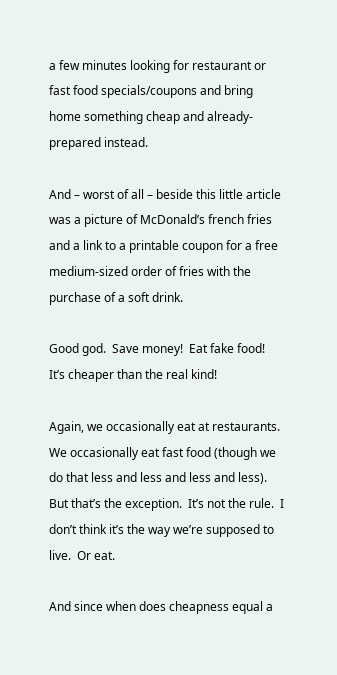a few minutes looking for restaurant or fast food specials/coupons and bring home something cheap and already-prepared instead.

And – worst of all – beside this little article was a picture of McDonald’s french fries and a link to a printable coupon for a free medium-sized order of fries with the purchase of a soft drink.

Good god.  Save money!  Eat fake food!  It’s cheaper than the real kind!

Again, we occasionally eat at restaurants.  We occasionally eat fast food (though we do that less and less and less and less).  But that’s the exception.  It’s not the rule.  I don’t think it’s the way we’re supposed to live.  Or eat.

And since when does cheapness equal a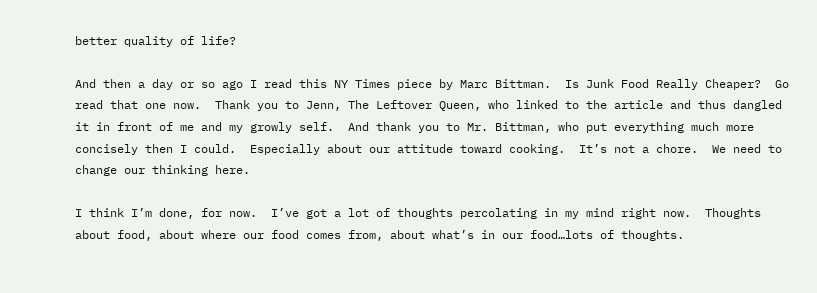better quality of life?

And then a day or so ago I read this NY Times piece by Marc Bittman.  Is Junk Food Really Cheaper?  Go read that one now.  Thank you to Jenn, The Leftover Queen, who linked to the article and thus dangled it in front of me and my growly self.  And thank you to Mr. Bittman, who put everything much more concisely then I could.  Especially about our attitude toward cooking.  It’s not a chore.  We need to change our thinking here.

I think I’m done, for now.  I’ve got a lot of thoughts percolating in my mind right now.  Thoughts about food, about where our food comes from, about what’s in our food…lots of thoughts.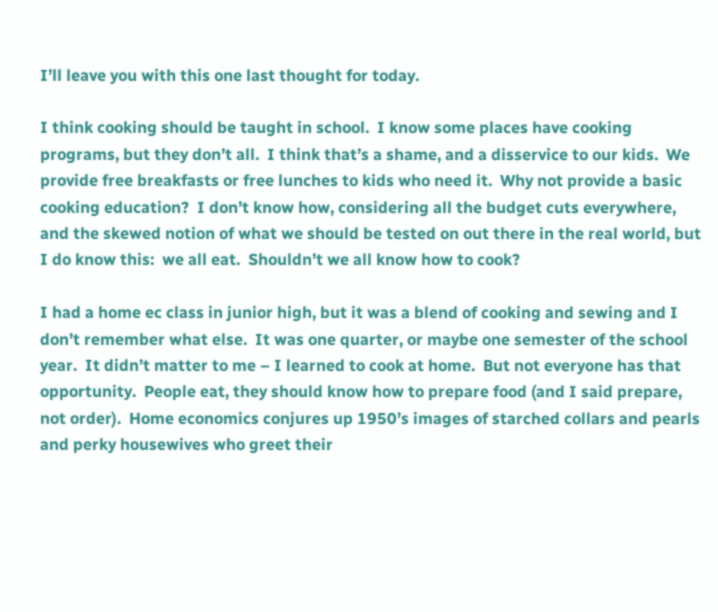I’ll leave you with this one last thought for today.

I think cooking should be taught in school.  I know some places have cooking programs, but they don’t all.  I think that’s a shame, and a disservice to our kids.  We provide free breakfasts or free lunches to kids who need it.  Why not provide a basic cooking education?  I don’t know how, considering all the budget cuts everywhere, and the skewed notion of what we should be tested on out there in the real world, but I do know this:  we all eat.  Shouldn’t we all know how to cook?

I had a home ec class in junior high, but it was a blend of cooking and sewing and I don’t remember what else.  It was one quarter, or maybe one semester of the school year.  It didn’t matter to me – I learned to cook at home.  But not everyone has that opportunity.  People eat, they should know how to prepare food (and I said prepare, not order).  Home economics conjures up 1950’s images of starched collars and pearls and perky housewives who greet their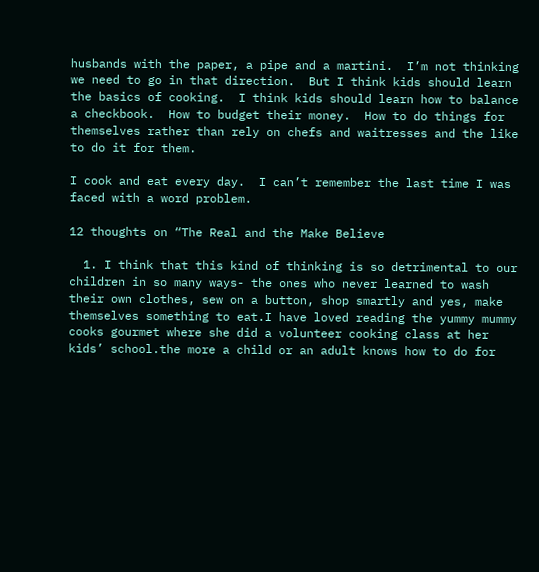husbands with the paper, a pipe and a martini.  I’m not thinking we need to go in that direction.  But I think kids should learn the basics of cooking.  I think kids should learn how to balance a checkbook.  How to budget their money.  How to do things for themselves rather than rely on chefs and waitresses and the like to do it for them.

I cook and eat every day.  I can’t remember the last time I was faced with a word problem.

12 thoughts on “The Real and the Make Believe

  1. I think that this kind of thinking is so detrimental to our children in so many ways- the ones who never learned to wash their own clothes, sew on a button, shop smartly and yes, make themselves something to eat.I have loved reading the yummy mummy cooks gourmet where she did a volunteer cooking class at her kids’ school.the more a child or an adult knows how to do for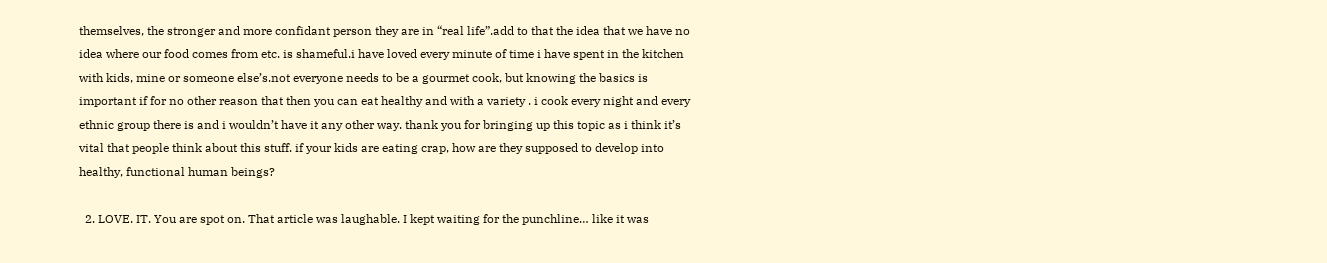themselves, the stronger and more confidant person they are in “real life”.add to that the idea that we have no idea where our food comes from etc. is shameful.i have loved every minute of time i have spent in the kitchen with kids, mine or someone else’s.not everyone needs to be a gourmet cook, but knowing the basics is important if for no other reason that then you can eat healthy and with a variety . i cook every night and every ethnic group there is and i wouldn’t have it any other way. thank you for bringing up this topic as i think it’s vital that people think about this stuff. if your kids are eating crap, how are they supposed to develop into healthy, functional human beings?

  2. LOVE. IT. You are spot on. That article was laughable. I kept waiting for the punchline… like it was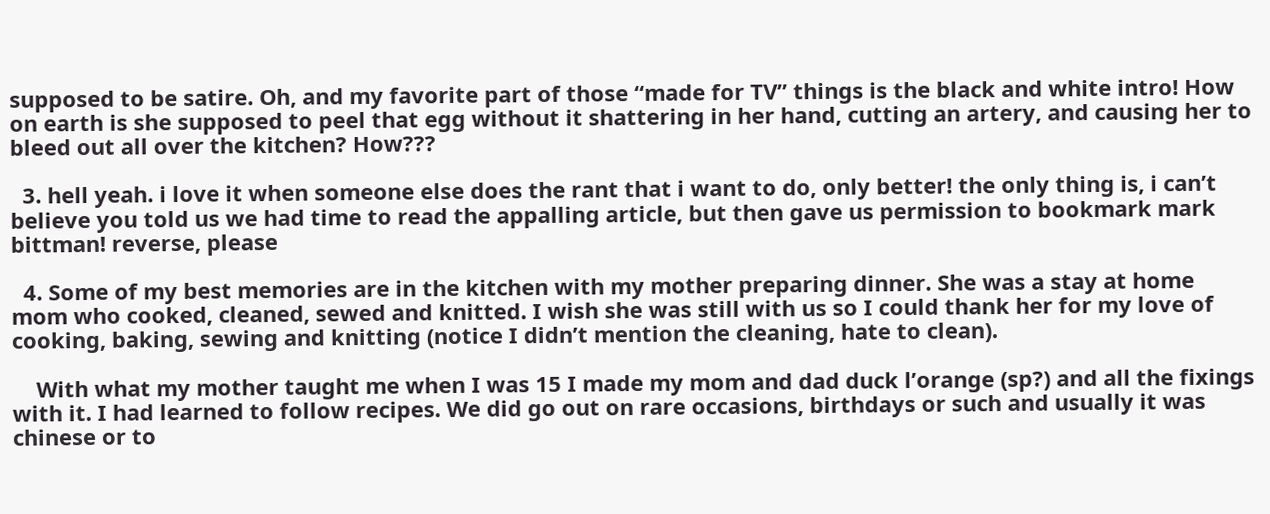supposed to be satire. Oh, and my favorite part of those “made for TV” things is the black and white intro! How on earth is she supposed to peel that egg without it shattering in her hand, cutting an artery, and causing her to bleed out all over the kitchen? How???

  3. hell yeah. i love it when someone else does the rant that i want to do, only better! the only thing is, i can’t believe you told us we had time to read the appalling article, but then gave us permission to bookmark mark bittman! reverse, please

  4. Some of my best memories are in the kitchen with my mother preparing dinner. She was a stay at home mom who cooked, cleaned, sewed and knitted. I wish she was still with us so I could thank her for my love of cooking, baking, sewing and knitting (notice I didn’t mention the cleaning, hate to clean).

    With what my mother taught me when I was 15 I made my mom and dad duck l’orange (sp?) and all the fixings with it. I had learned to follow recipes. We did go out on rare occasions, birthdays or such and usually it was chinese or to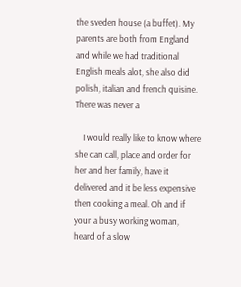the sveden house (a buffet). My parents are both from England and while we had traditional English meals alot, she also did polish, italian and french quisine. There was never a

    I would really like to know where she can call, place and order for her and her family, have it delivered and it be less expensive then cooking a meal. Oh and if your a busy working woman, heard of a slow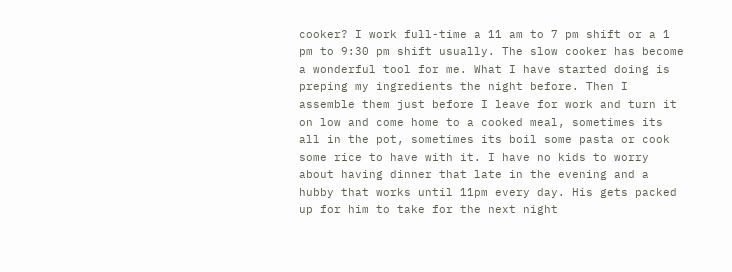cooker? I work full-time a 11 am to 7 pm shift or a 1 pm to 9:30 pm shift usually. The slow cooker has become a wonderful tool for me. What I have started doing is preping my ingredients the night before. Then I assemble them just before I leave for work and turn it on low and come home to a cooked meal, sometimes its all in the pot, sometimes its boil some pasta or cook some rice to have with it. I have no kids to worry about having dinner that late in the evening and a hubby that works until 11pm every day. His gets packed up for him to take for the next night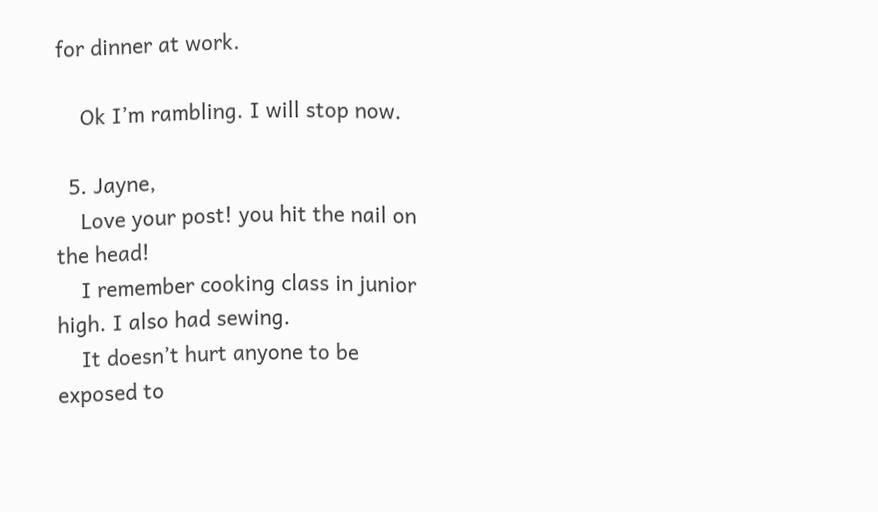for dinner at work.

    Ok I’m rambling. I will stop now.

  5. Jayne,
    Love your post! you hit the nail on the head!
    I remember cooking class in junior high. I also had sewing.
    It doesn’t hurt anyone to be exposed to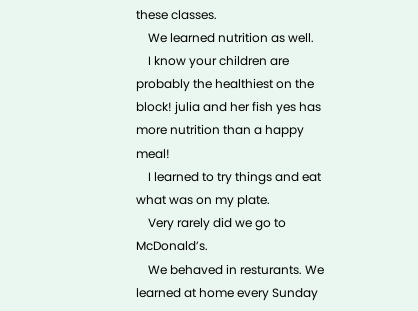these classes.
    We learned nutrition as well.
    I know your children are probably the healthiest on the block! julia and her fish yes has more nutrition than a happy meal!
    I learned to try things and eat what was on my plate.
    Very rarely did we go to McDonald’s.
    We behaved in resturants. We learned at home every Sunday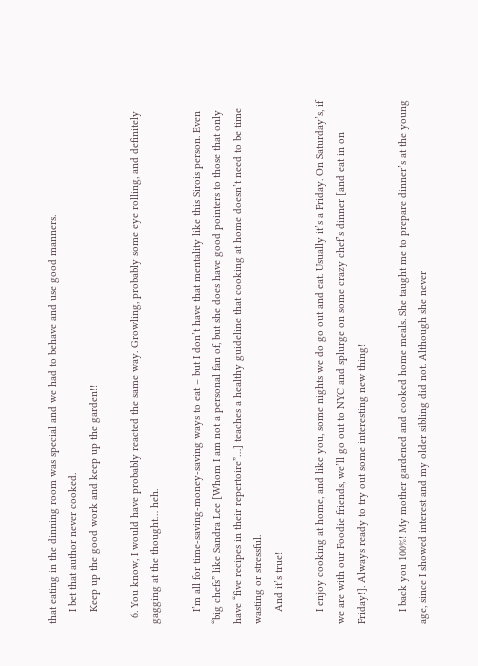that eating in the dinning room was special and we had to behave and use good manners.
    I bet that author never cooked.
    Keep up the good work and keep up the garden!!

  6. You know, I would have probably reacted the same way. Growling, probably some eye rolling, and definitely gagging at the thought… heh.

    I’m all for time-saving-money-saving ways to eat – but I don’t have that mentality like this Sirois person. Even “big chefs” like Sandra Lee [Whom I am not a personal fan of, but she does have good pointers to those that only have “five recipes in their repertoire”…] teaches a healthy guideline that cooking at home doesn’t need to be time wasting or stressful.
    And it’s true!

    I enjoy cooking at home, and like you, some nights we do go out and eat. Usually it’s a Friday. On Saturday’s, if we are with our Foodie friends, we’ll go out to NYC and splurge on some crazy chef’s dinner [and eat in on Friday!]. Always ready to try out some interesting new thing!

    I back you 100%! My mother gardened and cooked home meals. She taught me to prepare dinner’s at the young age, since I showed interest and my older sibling did not. Although she never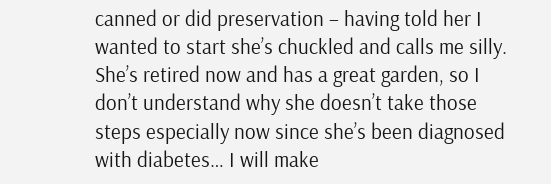canned or did preservation – having told her I wanted to start she’s chuckled and calls me silly. She’s retired now and has a great garden, so I don’t understand why she doesn’t take those steps especially now since she’s been diagnosed with diabetes… I will make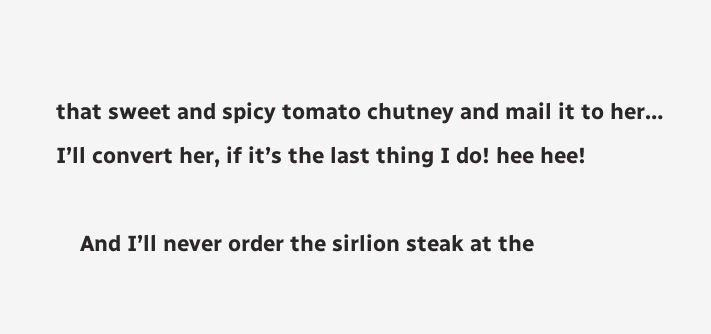that sweet and spicy tomato chutney and mail it to her… I’ll convert her, if it’s the last thing I do! hee hee!

    And I’ll never order the sirlion steak at the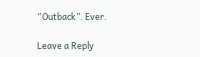“Outback”. Ever.

Leave a Reply